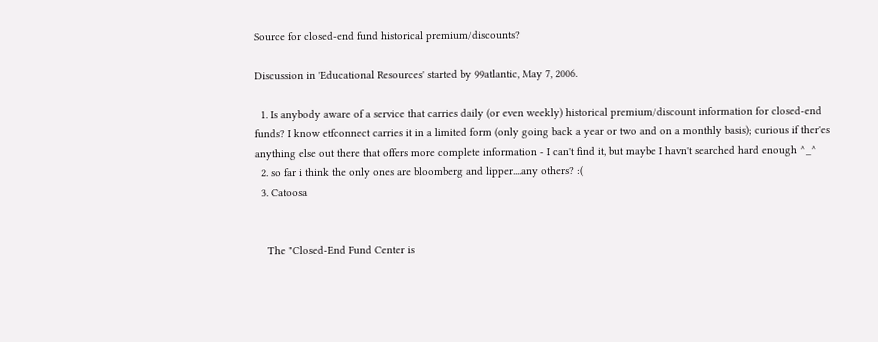Source for closed-end fund historical premium/discounts?

Discussion in 'Educational Resources' started by 99atlantic, May 7, 2006.

  1. Is anybody aware of a service that carries daily (or even weekly) historical premium/discount information for closed-end funds? I know etfconnect carries it in a limited form (only going back a year or two and on a monthly basis); curious if ther'es anything else out there that offers more complete information - I can't find it, but maybe I havn't searched hard enough ^_^
  2. so far i think the only ones are bloomberg and lipper....any others? :(
  3. Catoosa


    The "Closed-End Fund Center is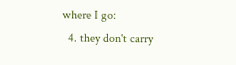where I go:
  4. they don't carry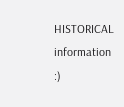HISTORICAL information :)